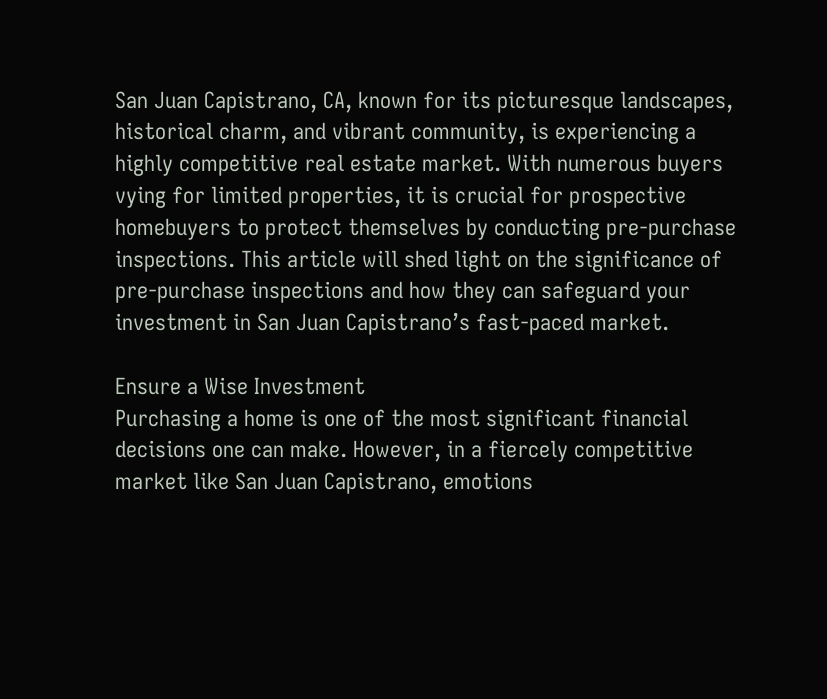San Juan Capistrano, CA, known for its picturesque landscapes, historical charm, and vibrant community, is experiencing a highly competitive real estate market. With numerous buyers vying for limited properties, it is crucial for prospective homebuyers to protect themselves by conducting pre-purchase inspections. This article will shed light on the significance of pre-purchase inspections and how they can safeguard your investment in San Juan Capistrano’s fast-paced market.

Ensure a Wise Investment
Purchasing a home is one of the most significant financial decisions one can make. However, in a fiercely competitive market like San Juan Capistrano, emotions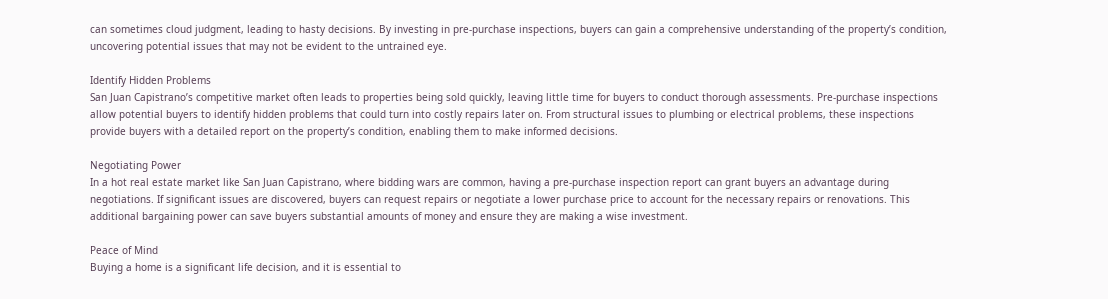can sometimes cloud judgment, leading to hasty decisions. By investing in pre-purchase inspections, buyers can gain a comprehensive understanding of the property’s condition, uncovering potential issues that may not be evident to the untrained eye.

Identify Hidden Problems
San Juan Capistrano’s competitive market often leads to properties being sold quickly, leaving little time for buyers to conduct thorough assessments. Pre-purchase inspections allow potential buyers to identify hidden problems that could turn into costly repairs later on. From structural issues to plumbing or electrical problems, these inspections provide buyers with a detailed report on the property’s condition, enabling them to make informed decisions.

Negotiating Power
In a hot real estate market like San Juan Capistrano, where bidding wars are common, having a pre-purchase inspection report can grant buyers an advantage during negotiations. If significant issues are discovered, buyers can request repairs or negotiate a lower purchase price to account for the necessary repairs or renovations. This additional bargaining power can save buyers substantial amounts of money and ensure they are making a wise investment.

Peace of Mind
Buying a home is a significant life decision, and it is essential to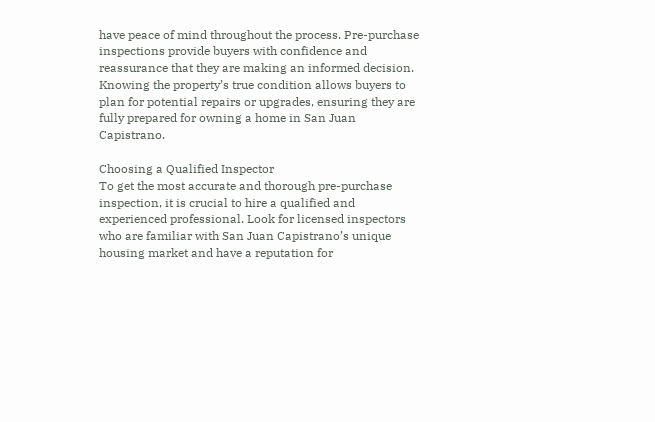have peace of mind throughout the process. Pre-purchase inspections provide buyers with confidence and reassurance that they are making an informed decision. Knowing the property’s true condition allows buyers to plan for potential repairs or upgrades, ensuring they are fully prepared for owning a home in San Juan Capistrano.

Choosing a Qualified Inspector
To get the most accurate and thorough pre-purchase inspection, it is crucial to hire a qualified and experienced professional. Look for licensed inspectors who are familiar with San Juan Capistrano’s unique housing market and have a reputation for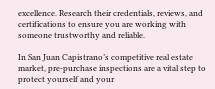excellence. Research their credentials, reviews, and certifications to ensure you are working with someone trustworthy and reliable.

In San Juan Capistrano’s competitive real estate market, pre-purchase inspections are a vital step to protect yourself and your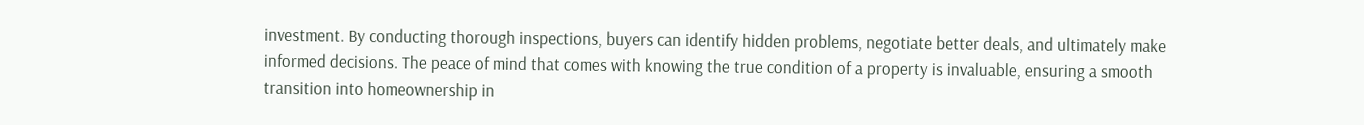investment. By conducting thorough inspections, buyers can identify hidden problems, negotiate better deals, and ultimately make informed decisions. The peace of mind that comes with knowing the true condition of a property is invaluable, ensuring a smooth transition into homeownership in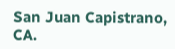San Juan Capistrano, CA.